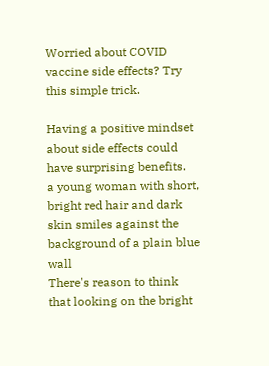Worried about COVID vaccine side effects? Try this simple trick.

Having a positive mindset about side effects could have surprising benefits.
a young woman with short, bright red hair and dark skin smiles against the background of a plain blue wall
There's reason to think that looking on the bright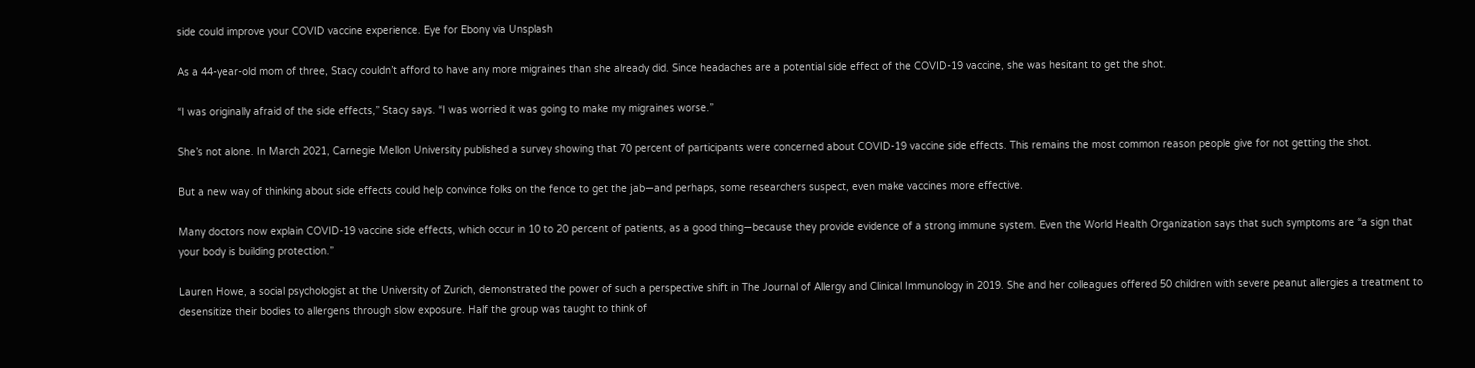side could improve your COVID vaccine experience. Eye for Ebony via Unsplash

As a 44-year-old mom of three, Stacy couldn’t afford to have any more migraines than she already did. Since headaches are a potential side effect of the COVID-19 vaccine, she was hesitant to get the shot.

“I was originally afraid of the side effects,” Stacy says. “I was worried it was going to make my migraines worse.”

She’s not alone. In March 2021, Carnegie Mellon University published a survey showing that 70 percent of participants were concerned about COVID-19 vaccine side effects. This remains the most common reason people give for not getting the shot.

But a new way of thinking about side effects could help convince folks on the fence to get the jab—and perhaps, some researchers suspect, even make vaccines more effective.

Many doctors now explain COVID-19 vaccine side effects, which occur in 10 to 20 percent of patients, as a good thing—because they provide evidence of a strong immune system. Even the World Health Organization says that such symptoms are “a sign that your body is building protection.”

Lauren Howe, a social psychologist at the University of Zurich, demonstrated the power of such a perspective shift in The Journal of Allergy and Clinical Immunology in 2019. She and her colleagues offered 50 children with severe peanut allergies a treatment to desensitize their bodies to allergens through slow exposure. Half the group was taught to think of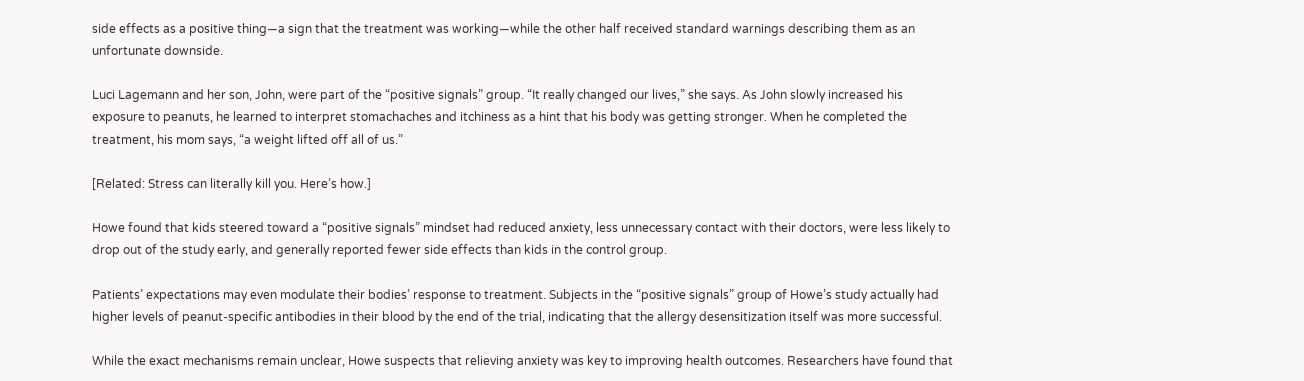side effects as a positive thing—a sign that the treatment was working—while the other half received standard warnings describing them as an unfortunate downside.

Luci Lagemann and her son, John, were part of the “positive signals” group. “It really changed our lives,” she says. As John slowly increased his exposure to peanuts, he learned to interpret stomachaches and itchiness as a hint that his body was getting stronger. When he completed the treatment, his mom says, “a weight lifted off all of us.”

[Related: Stress can literally kill you. Here’s how.]

Howe found that kids steered toward a “positive signals” mindset had reduced anxiety, less unnecessary contact with their doctors, were less likely to drop out of the study early, and generally reported fewer side effects than kids in the control group.

Patients’ expectations may even modulate their bodies’ response to treatment. Subjects in the “positive signals” group of Howe’s study actually had higher levels of peanut-specific antibodies in their blood by the end of the trial, indicating that the allergy desensitization itself was more successful.

While the exact mechanisms remain unclear, Howe suspects that relieving anxiety was key to improving health outcomes. Researchers have found that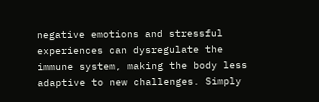negative emotions and stressful experiences can dysregulate the immune system, making the body less adaptive to new challenges. Simply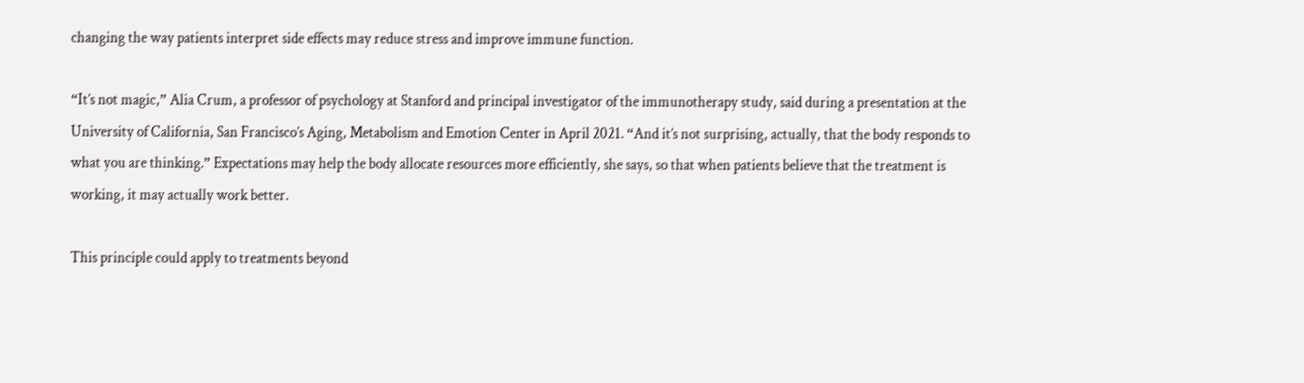changing the way patients interpret side effects may reduce stress and improve immune function.

“It’s not magic,” Alia Crum, a professor of psychology at Stanford and principal investigator of the immunotherapy study, said during a presentation at the University of California, San Francisco’s Aging, Metabolism and Emotion Center in April 2021. “And it’s not surprising, actually, that the body responds to what you are thinking.” Expectations may help the body allocate resources more efficiently, she says, so that when patients believe that the treatment is working, it may actually work better.

This principle could apply to treatments beyond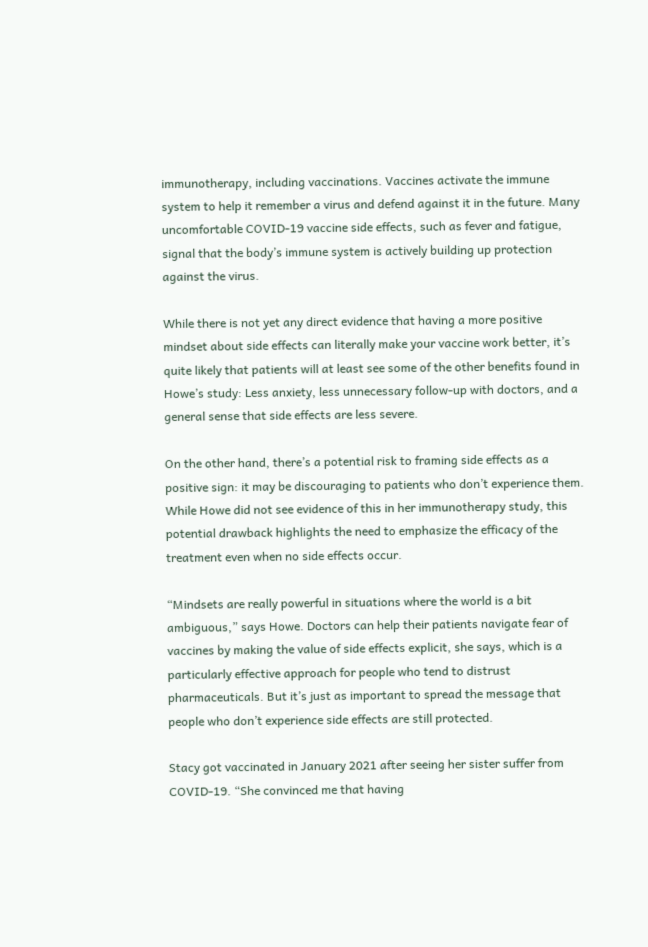immunotherapy, including vaccinations. Vaccines activate the immune system to help it remember a virus and defend against it in the future. Many uncomfortable COVID-19 vaccine side effects, such as fever and fatigue, signal that the body’s immune system is actively building up protection against the virus.

While there is not yet any direct evidence that having a more positive mindset about side effects can literally make your vaccine work better, it’s quite likely that patients will at least see some of the other benefits found in Howe’s study: Less anxiety, less unnecessary follow-up with doctors, and a general sense that side effects are less severe.

On the other hand, there’s a potential risk to framing side effects as a positive sign: it may be discouraging to patients who don’t experience them. While Howe did not see evidence of this in her immunotherapy study, this potential drawback highlights the need to emphasize the efficacy of the treatment even when no side effects occur.

“Mindsets are really powerful in situations where the world is a bit ambiguous,” says Howe. Doctors can help their patients navigate fear of vaccines by making the value of side effects explicit, she says, which is a particularly effective approach for people who tend to distrust pharmaceuticals. But it’s just as important to spread the message that people who don’t experience side effects are still protected.

Stacy got vaccinated in January 2021 after seeing her sister suffer from COVID-19. “She convinced me that having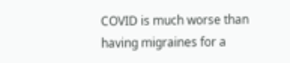COVID is much worse than having migraines for a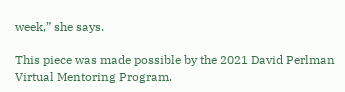week,” she says.

This piece was made possible by the 2021 David Perlman Virtual Mentoring Program.